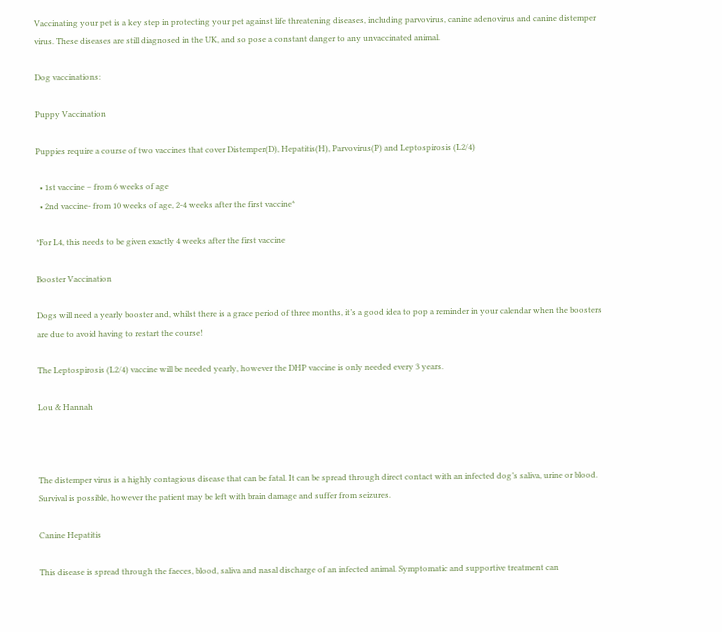Vaccinating your pet is a key step in protecting your pet against life threatening diseases, including parvovirus, canine adenovirus and canine distemper virus. These diseases are still diagnosed in the UK, and so pose a constant danger to any unvaccinated animal.

Dog vaccinations:

Puppy Vaccination

Puppies require a course of two vaccines that cover Distemper(D), Hepatitis(H), Parvovirus(P) and Leptospirosis (L2/4)

  • 1st vaccine – from 6 weeks of age
  • 2nd vaccine- from 10 weeks of age, 2-4 weeks after the first vaccine*

*For L4, this needs to be given exactly 4 weeks after the first vaccine

Booster Vaccination

Dogs will need a yearly booster and, whilst there is a grace period of three months, it’s a good idea to pop a reminder in your calendar when the boosters are due to avoid having to restart the course!

The Leptospirosis (L2/4) vaccine will be needed yearly, however the DHP vaccine is only needed every 3 years.

Lou & Hannah



The distemper virus is a highly contagious disease that can be fatal. It can be spread through direct contact with an infected dog’s saliva, urine or blood. Survival is possible, however the patient may be left with brain damage and suffer from seizures.

Canine Hepatitis

This disease is spread through the faeces, blood, saliva and nasal discharge of an infected animal. Symptomatic and supportive treatment can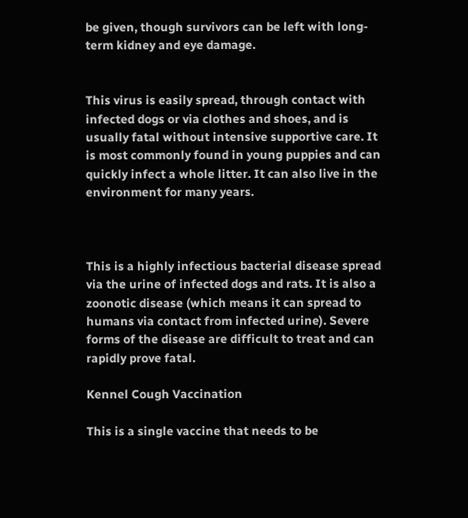be given, though survivors can be left with long-term kidney and eye damage.


This virus is easily spread, through contact with infected dogs or via clothes and shoes, and is usually fatal without intensive supportive care. It is most commonly found in young puppies and can quickly infect a whole litter. It can also live in the environment for many years.



This is a highly infectious bacterial disease spread via the urine of infected dogs and rats. It is also a zoonotic disease (which means it can spread to humans via contact from infected urine). Severe forms of the disease are difficult to treat and can rapidly prove fatal.

Kennel Cough Vaccination

This is a single vaccine that needs to be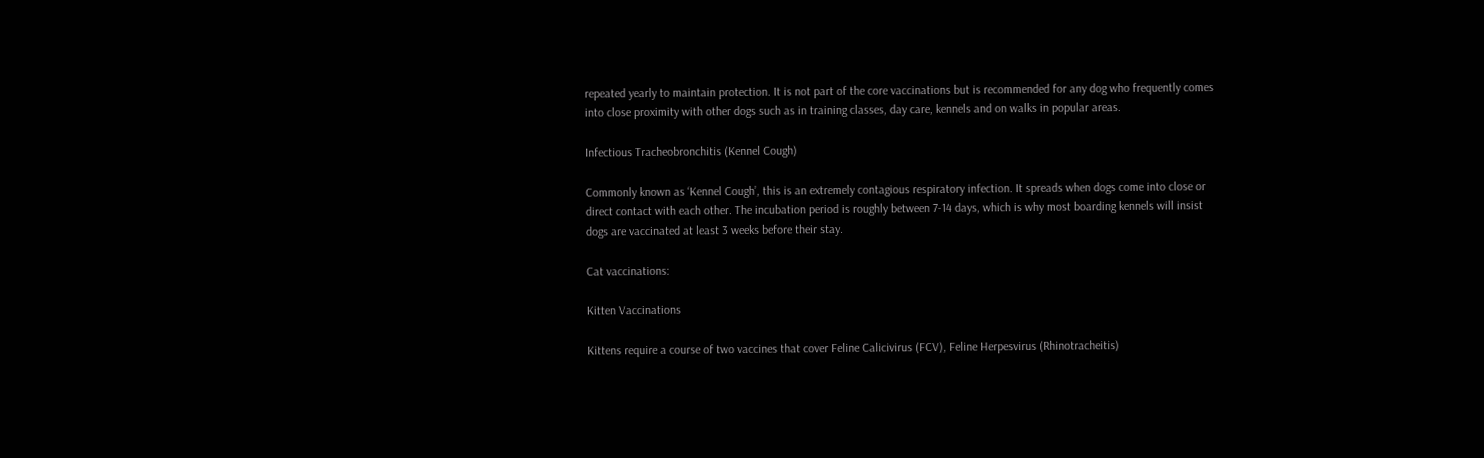repeated yearly to maintain protection. It is not part of the core vaccinations but is recommended for any dog who frequently comes into close proximity with other dogs such as in training classes, day care, kennels and on walks in popular areas.

Infectious Tracheobronchitis (Kennel Cough)

Commonly known as ‘Kennel Cough’, this is an extremely contagious respiratory infection. It spreads when dogs come into close or direct contact with each other. The incubation period is roughly between 7-14 days, which is why most boarding kennels will insist dogs are vaccinated at least 3 weeks before their stay.

Cat vaccinations:

Kitten Vaccinations

Kittens require a course of two vaccines that cover Feline Calicivirus (FCV), Feline Herpesvirus (Rhinotracheitis)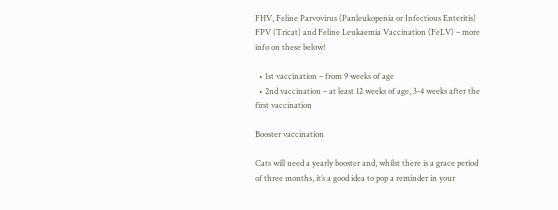FHV, Feline Parvovirus (Panleukopenia or Infectious Enteritis) FPV (Tricat) and Feline Leukaemia Vaccination (FeLV) – more info on these below!

  • 1st vaccination – from 9 weeks of age
  • 2nd vaccination – at least 12 weeks of age, 3-4 weeks after the first vaccination

Booster vaccination

Cats will need a yearly booster and, whilst there is a grace period of three months, it’s a good idea to pop a reminder in your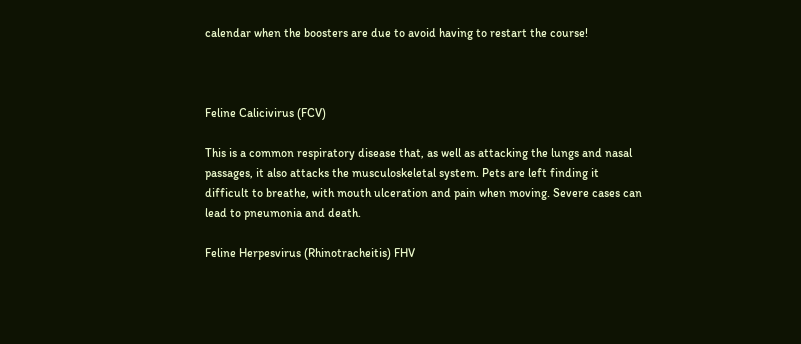calendar when the boosters are due to avoid having to restart the course!



Feline Calicivirus (FCV)

This is a common respiratory disease that, as well as attacking the lungs and nasal passages, it also attacks the musculoskeletal system. Pets are left finding it difficult to breathe, with mouth ulceration and pain when moving. Severe cases can lead to pneumonia and death.

Feline Herpesvirus (Rhinotracheitis) FHV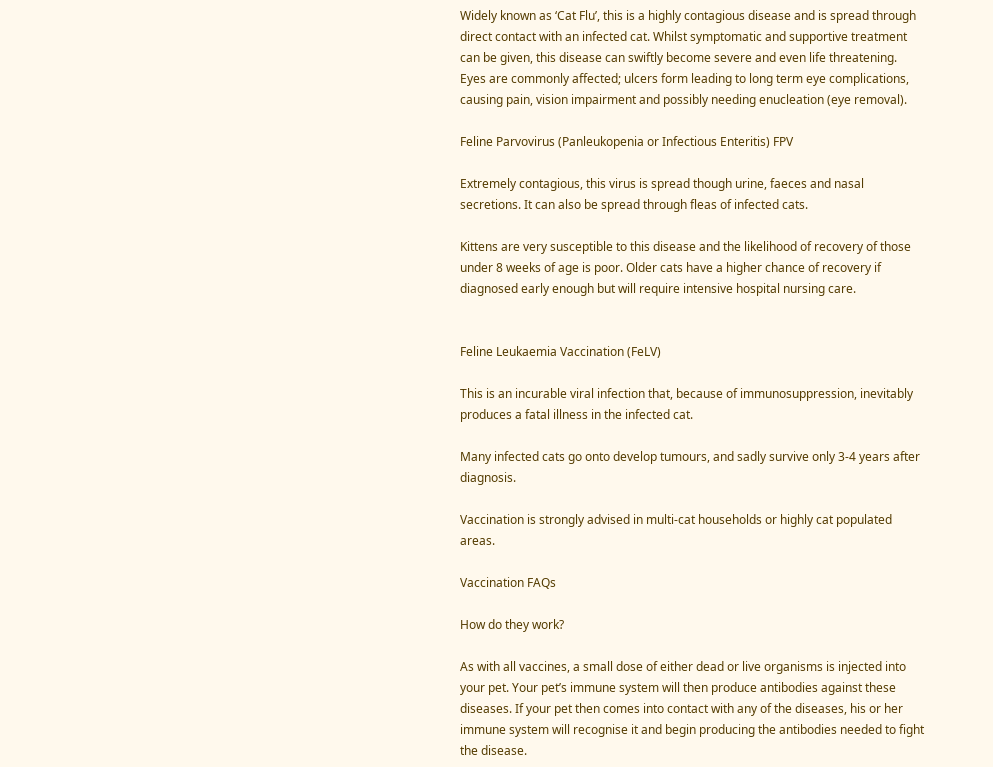Widely known as ‘Cat Flu’, this is a highly contagious disease and is spread through direct contact with an infected cat. Whilst symptomatic and supportive treatment can be given, this disease can swiftly become severe and even life threatening. Eyes are commonly affected; ulcers form leading to long term eye complications, causing pain, vision impairment and possibly needing enucleation (eye removal).

Feline Parvovirus (Panleukopenia or Infectious Enteritis) FPV

Extremely contagious, this virus is spread though urine, faeces and nasal secretions. It can also be spread through fleas of infected cats.

Kittens are very susceptible to this disease and the likelihood of recovery of those under 8 weeks of age is poor. Older cats have a higher chance of recovery if diagnosed early enough but will require intensive hospital nursing care.


Feline Leukaemia Vaccination (FeLV)

This is an incurable viral infection that, because of immunosuppression, inevitably produces a fatal illness in the infected cat.

Many infected cats go onto develop tumours, and sadly survive only 3-4 years after diagnosis.

Vaccination is strongly advised in multi-cat households or highly cat populated areas.

Vaccination FAQs

How do they work?

As with all vaccines, a small dose of either dead or live organisms is injected into your pet. Your pet’s immune system will then produce antibodies against these diseases. If your pet then comes into contact with any of the diseases, his or her immune system will recognise it and begin producing the antibodies needed to fight the disease.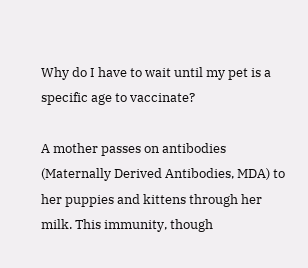Why do I have to wait until my pet is a specific age to vaccinate?

A mother passes on antibodies (Maternally Derived Antibodies, MDA) to her puppies and kittens through her milk. This immunity, though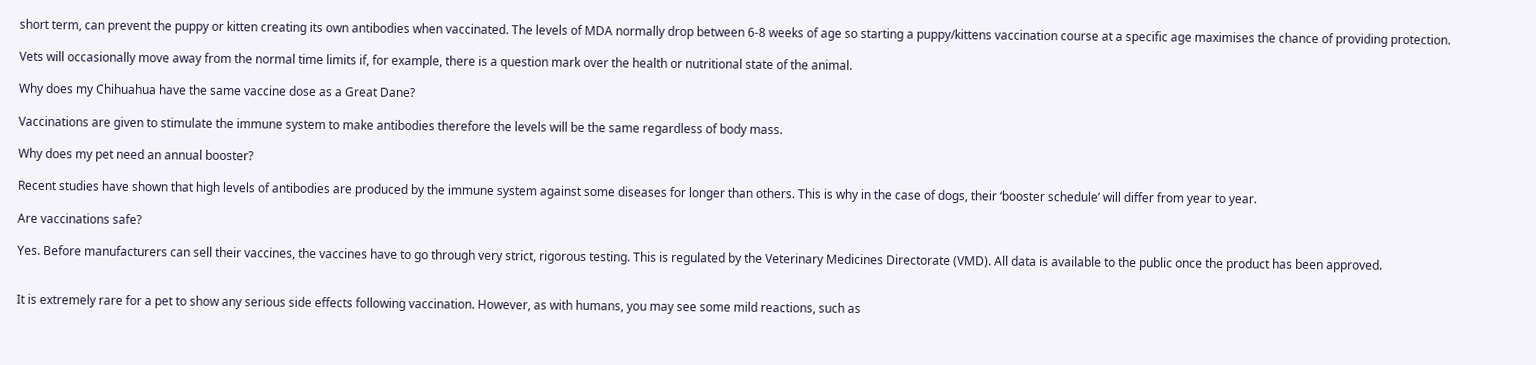short term, can prevent the puppy or kitten creating its own antibodies when vaccinated. The levels of MDA normally drop between 6-8 weeks of age so starting a puppy/kittens vaccination course at a specific age maximises the chance of providing protection.

Vets will occasionally move away from the normal time limits if, for example, there is a question mark over the health or nutritional state of the animal.

Why does my Chihuahua have the same vaccine dose as a Great Dane?

Vaccinations are given to stimulate the immune system to make antibodies therefore the levels will be the same regardless of body mass.

Why does my pet need an annual booster?

Recent studies have shown that high levels of antibodies are produced by the immune system against some diseases for longer than others. This is why in the case of dogs, their ‘booster schedule’ will differ from year to year.

Are vaccinations safe?

Yes. Before manufacturers can sell their vaccines, the vaccines have to go through very strict, rigorous testing. This is regulated by the Veterinary Medicines Directorate (VMD). All data is available to the public once the product has been approved.


It is extremely rare for a pet to show any serious side effects following vaccination. However, as with humans, you may see some mild reactions, such as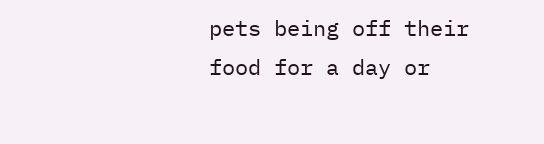pets being off their food for a day or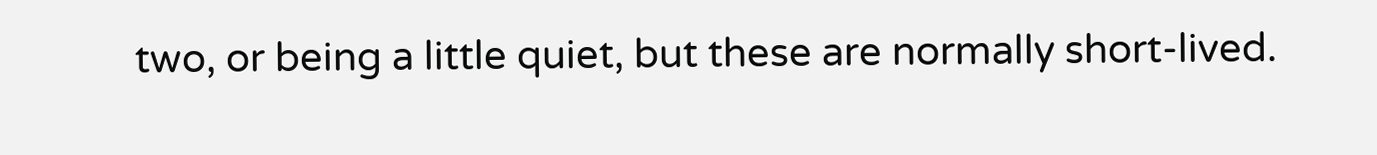two, or being a little quiet, but these are normally short-lived.